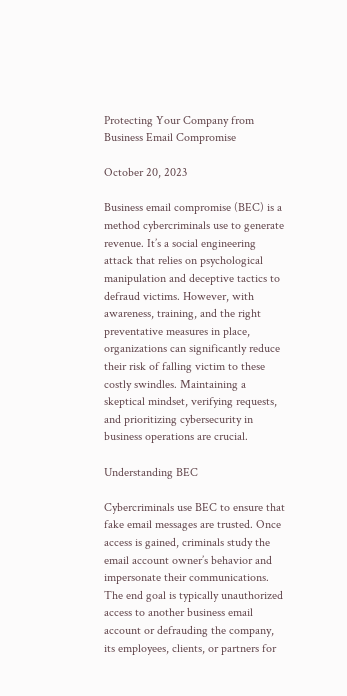Protecting Your Company from Business Email Compromise

October 20, 2023

Business email compromise (BEC) is a method cybercriminals use to generate revenue. It’s a social engineering attack that relies on psychological manipulation and deceptive tactics to defraud victims. However, with awareness, training, and the right preventative measures in place, organizations can significantly reduce their risk of falling victim to these costly swindles. Maintaining a skeptical mindset, verifying requests, and prioritizing cybersecurity in business operations are crucial.

Understanding BEC

Cybercriminals use BEC to ensure that fake email messages are trusted. Once access is gained, criminals study the email account owner’s behavior and impersonate their communications. The end goal is typically unauthorized access to another business email account or defrauding the company, its employees, clients, or partners for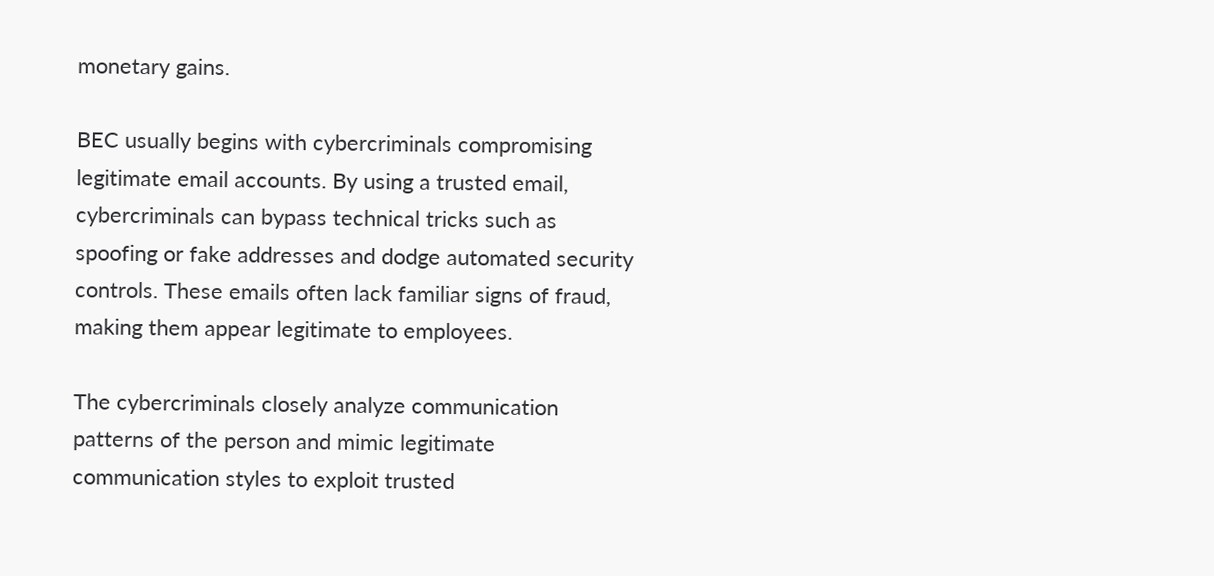monetary gains.

BEC usually begins with cybercriminals compromising legitimate email accounts. By using a trusted email, cybercriminals can bypass technical tricks such as spoofing or fake addresses and dodge automated security controls. These emails often lack familiar signs of fraud, making them appear legitimate to employees.

The cybercriminals closely analyze communication patterns of the person and mimic legitimate communication styles to exploit trusted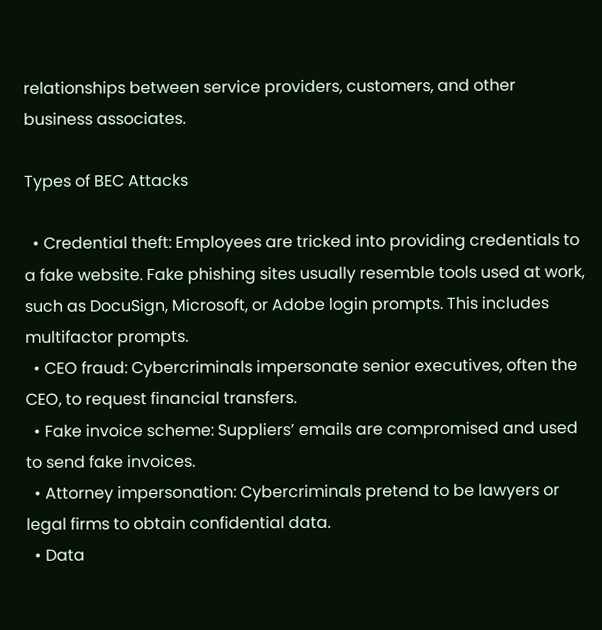relationships between service providers, customers, and other business associates.

Types of BEC Attacks

  • Credential theft: Employees are tricked into providing credentials to a fake website. Fake phishing sites usually resemble tools used at work, such as DocuSign, Microsoft, or Adobe login prompts. This includes multifactor prompts.
  • CEO fraud: Cybercriminals impersonate senior executives, often the CEO, to request financial transfers.
  • Fake invoice scheme: Suppliers’ emails are compromised and used to send fake invoices.
  • Attorney impersonation: Cybercriminals pretend to be lawyers or legal firms to obtain confidential data.
  • Data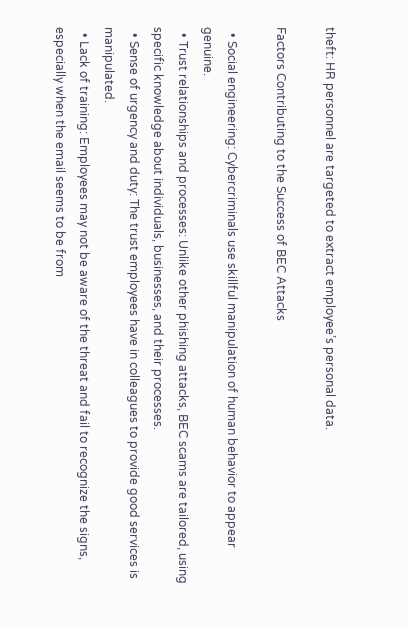theft: HR personnel are targeted to extract employee’s personal data.

Factors Contributing to the Success of BEC Attacks

  • Social engineering: Cybercriminals use skillful manipulation of human behavior to appear genuine.
  • Trust relationships and processes: Unlike other phishing attacks, BEC scams are tailored, using specific knowledge about individuals, businesses, and their processes.
  • Sense of urgency and duty: The trust employees have in colleagues to provide good services is manipulated.
  • Lack of training: Employees may not be aware of the threat and fail to recognize the signs, especially when the email seems to be from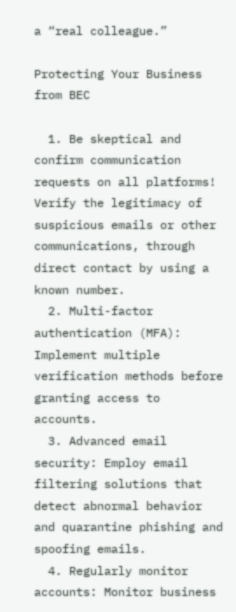a “real colleague.”

Protecting Your Business from BEC

  1. Be skeptical and confirm communication requests on all platforms! Verify the legitimacy of suspicious emails or other communications, through direct contact by using a known number.
  2. Multi-factor authentication (MFA): Implement multiple verification methods before granting access to accounts.
  3. Advanced email security: Employ email filtering solutions that detect abnormal behavior and quarantine phishing and spoofing emails.
  4. Regularly monitor accounts: Monitor business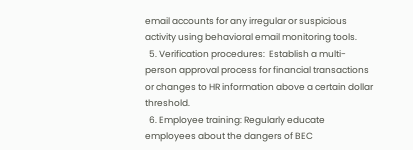email accounts for any irregular or suspicious activity using behavioral email monitoring tools.
  5. Verification procedures:  Establish a multi-person approval process for financial transactions or changes to HR information above a certain dollar threshold.
  6. Employee training: Regularly educate employees about the dangers of BEC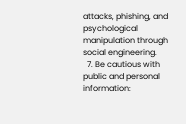attacks, phishing, and psychological manipulation through social engineering.
  7. Be cautious with public and personal information: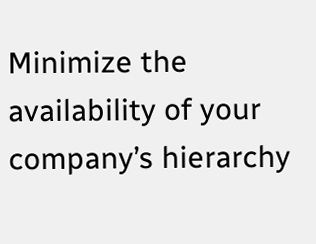Minimize the availability of your company’s hierarchy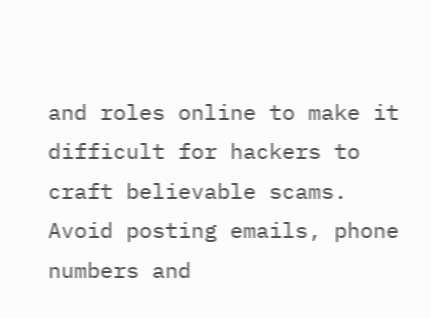and roles online to make it difficult for hackers to craft believable scams. Avoid posting emails, phone numbers and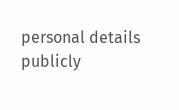personal details publicly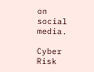on social media.

Cyber Risk